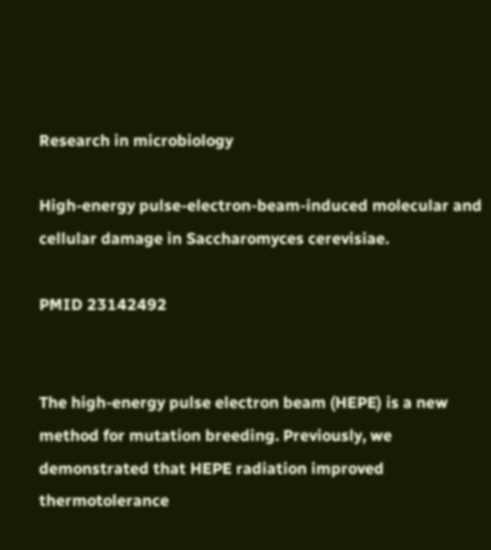Research in microbiology

High-energy pulse-electron-beam-induced molecular and cellular damage in Saccharomyces cerevisiae.

PMID 23142492


The high-energy pulse electron beam (HEPE) is a new method for mutation breeding. Previously, we demonstrated that HEPE radiation improved thermotolerance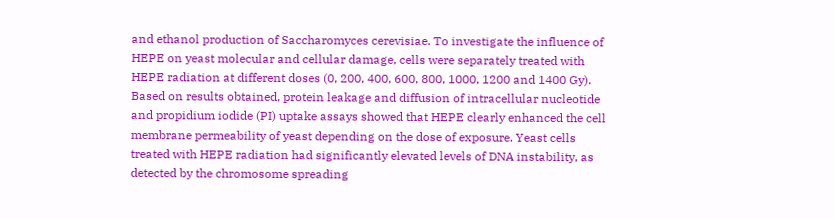and ethanol production of Saccharomyces cerevisiae. To investigate the influence of HEPE on yeast molecular and cellular damage, cells were separately treated with HEPE radiation at different doses (0, 200, 400, 600, 800, 1000, 1200 and 1400 Gy). Based on results obtained, protein leakage and diffusion of intracellular nucleotide and propidium iodide (PI) uptake assays showed that HEPE clearly enhanced the cell membrane permeability of yeast depending on the dose of exposure. Yeast cells treated with HEPE radiation had significantly elevated levels of DNA instability, as detected by the chromosome spreading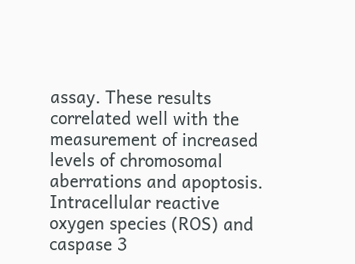assay. These results correlated well with the measurement of increased levels of chromosomal aberrations and apoptosis. Intracellular reactive oxygen species (ROS) and caspase 3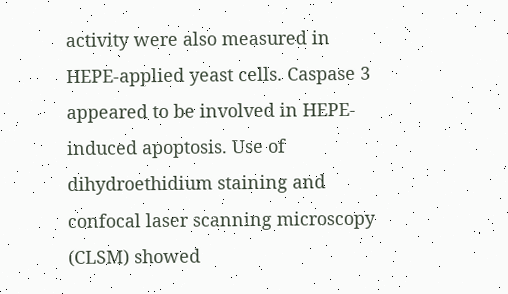activity were also measured in HEPE-applied yeast cells. Caspase 3 appeared to be involved in HEPE-induced apoptosis. Use of dihydroethidium staining and confocal laser scanning microscopy (CLSM) showed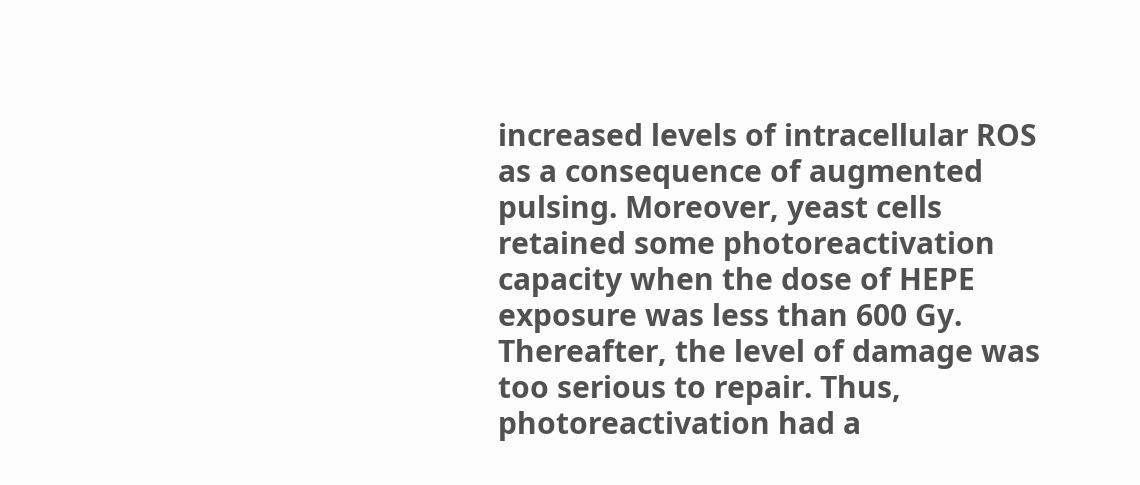increased levels of intracellular ROS as a consequence of augmented pulsing. Moreover, yeast cells retained some photoreactivation capacity when the dose of HEPE exposure was less than 600 Gy. Thereafter, the level of damage was too serious to repair. Thus, photoreactivation had a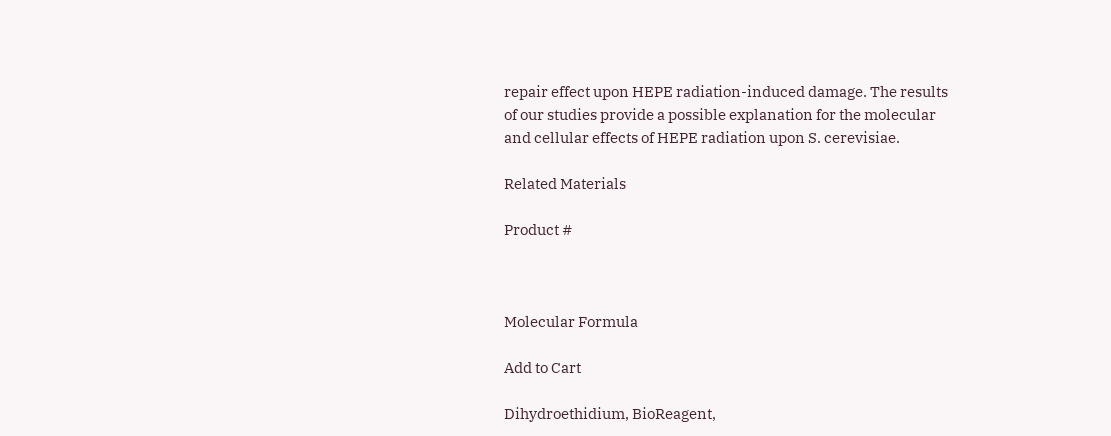repair effect upon HEPE radiation-induced damage. The results of our studies provide a possible explanation for the molecular and cellular effects of HEPE radiation upon S. cerevisiae.

Related Materials

Product #



Molecular Formula

Add to Cart

Dihydroethidium, BioReagent,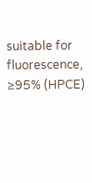suitable for fluorescence, ≥95% (HPCE)